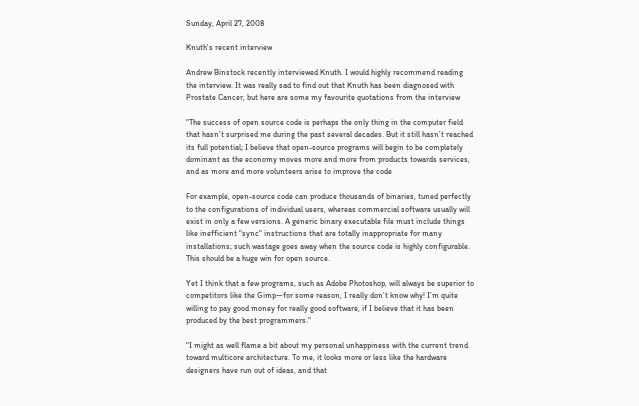Sunday, April 27, 2008

Knuth's recent interview

Andrew Binstock recently interviewed Knuth. I would highly recommend reading the interview. It was really sad to find out that Knuth has been diagnosed with Prostate Cancer, but here are some my favourite quotations from the interview

"The success of open source code is perhaps the only thing in the computer field that hasn’t surprised me during the past several decades. But it still hasn’t reached its full potential; I believe that open-source programs will begin to be completely dominant as the economy moves more and more from products towards services, and as more and more volunteers arise to improve the code

For example, open-source code can produce thousands of binaries, tuned perfectly to the configurations of individual users, whereas commercial software usually will exist in only a few versions. A generic binary executable file must include things like inefficient "sync" instructions that are totally inappropriate for many installations; such wastage goes away when the source code is highly configurable. This should be a huge win for open source.

Yet I think that a few programs, such as Adobe Photoshop, will always be superior to competitors like the Gimp—for some reason, I really don’t know why! I’m quite willing to pay good money for really good software, if I believe that it has been produced by the best programmers."

"I might as well flame a bit about my personal unhappiness with the current trend toward multicore architecture. To me, it looks more or less like the hardware designers have run out of ideas, and that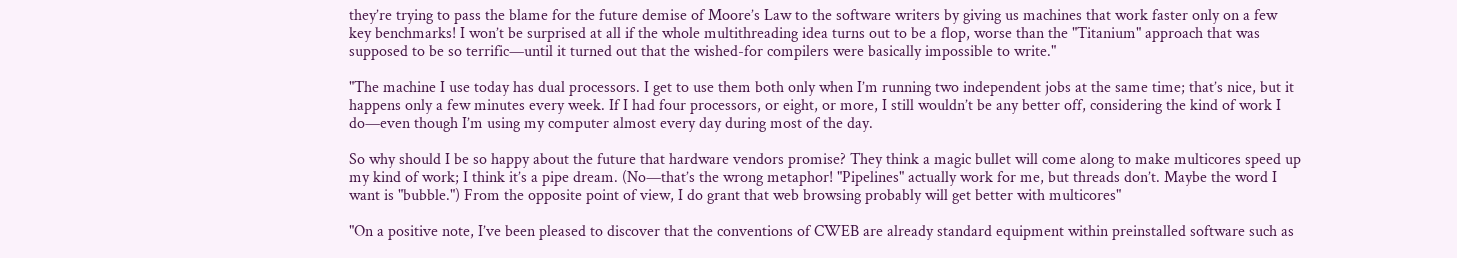they’re trying to pass the blame for the future demise of Moore’s Law to the software writers by giving us machines that work faster only on a few key benchmarks! I won’t be surprised at all if the whole multithreading idea turns out to be a flop, worse than the "Titanium" approach that was supposed to be so terrific—until it turned out that the wished-for compilers were basically impossible to write."

"The machine I use today has dual processors. I get to use them both only when I’m running two independent jobs at the same time; that’s nice, but it happens only a few minutes every week. If I had four processors, or eight, or more, I still wouldn’t be any better off, considering the kind of work I do—even though I’m using my computer almost every day during most of the day.

So why should I be so happy about the future that hardware vendors promise? They think a magic bullet will come along to make multicores speed up my kind of work; I think it’s a pipe dream. (No—that’s the wrong metaphor! "Pipelines" actually work for me, but threads don’t. Maybe the word I want is "bubble.") From the opposite point of view, I do grant that web browsing probably will get better with multicores"

"On a positive note, I’ve been pleased to discover that the conventions of CWEB are already standard equipment within preinstalled software such as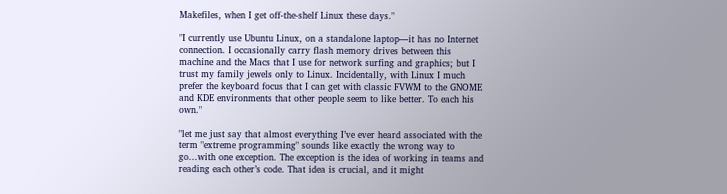Makefiles, when I get off-the-shelf Linux these days."

"I currently use Ubuntu Linux, on a standalone laptop—it has no Internet connection. I occasionally carry flash memory drives between this machine and the Macs that I use for network surfing and graphics; but I trust my family jewels only to Linux. Incidentally, with Linux I much prefer the keyboard focus that I can get with classic FVWM to the GNOME and KDE environments that other people seem to like better. To each his own."

"let me just say that almost everything I’ve ever heard associated with the term "extreme programming" sounds like exactly the wrong way to go...with one exception. The exception is the idea of working in teams and reading each other’s code. That idea is crucial, and it might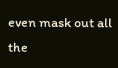even mask out all the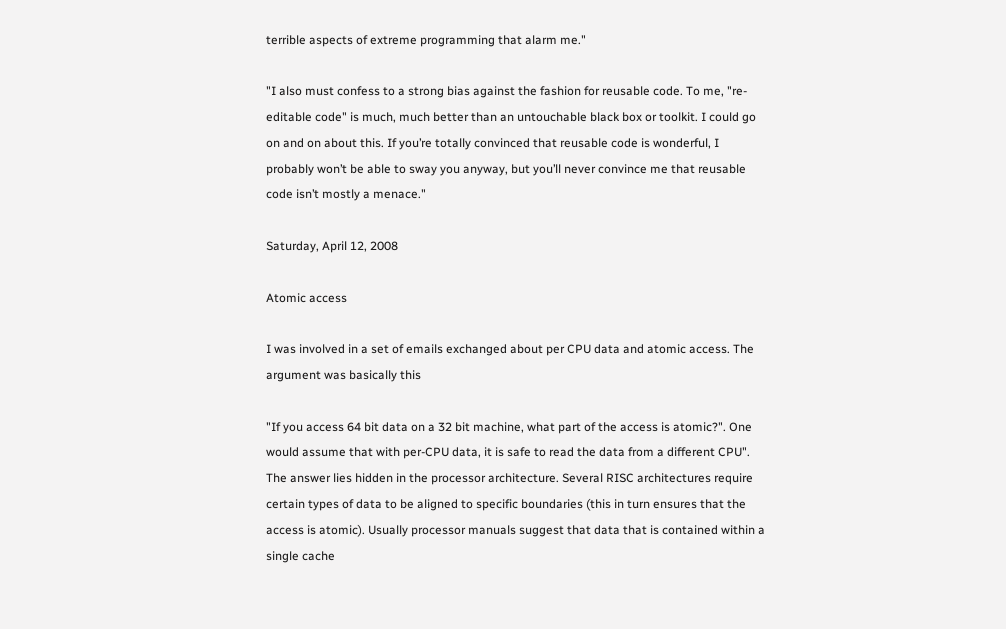terrible aspects of extreme programming that alarm me."

"I also must confess to a strong bias against the fashion for reusable code. To me, "re-editable code" is much, much better than an untouchable black box or toolkit. I could go on and on about this. If you’re totally convinced that reusable code is wonderful, I probably won’t be able to sway you anyway, but you’ll never convince me that reusable code isn’t mostly a menace."

Saturday, April 12, 2008

Atomic access

I was involved in a set of emails exchanged about per CPU data and atomic access. The argument was basically this

"If you access 64 bit data on a 32 bit machine, what part of the access is atomic?". One would assume that with per-CPU data, it is safe to read the data from a different CPU". The answer lies hidden in the processor architecture. Several RISC architectures require certain types of data to be aligned to specific boundaries (this in turn ensures that the access is atomic). Usually processor manuals suggest that data that is contained within a single cache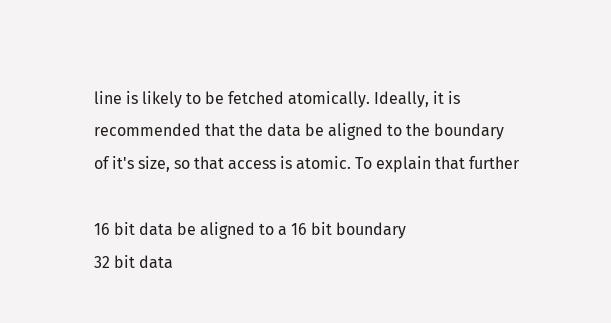line is likely to be fetched atomically. Ideally, it is recommended that the data be aligned to the boundary of it's size, so that access is atomic. To explain that further

16 bit data be aligned to a 16 bit boundary
32 bit data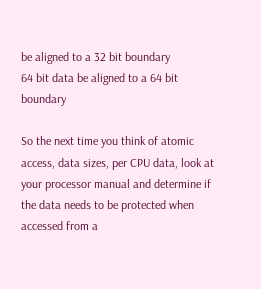be aligned to a 32 bit boundary
64 bit data be aligned to a 64 bit boundary

So the next time you think of atomic access, data sizes, per CPU data, look at your processor manual and determine if the data needs to be protected when accessed from a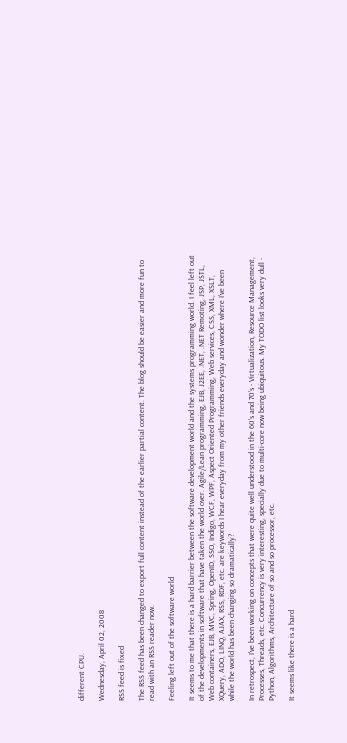different CPU.

Wednesday, April 02, 2008

RSS feed is fixed

The RSS feed has been changed to export full content instead of the earlier partial content. The blog should be easier and more fun to read with an RSS reader now.

Feeling left out of the software world

It seems to me that there is a hard barrier between the software development world and the systems programming world. I feel left out of the developments in software that have taken the world over. Agile/Lean programming, EJB, J2EE, .NET, .NET Remoting, JSP, JSTL, Web containers, EJB, MVC, Spring, OpenID, SSO, Indigo, WCF, WPF, Aspect Oriented Programming, Web services, CSS, XML, XSLT, XQuery, ADO, LINQ, AJAX, RSS, RDF, etc. are keywords I hear everyday from my other friends everyday and wonder where I've been while the world has been changing so dramatically?

In retrospect, I've been working on concepts that were quite well understood in the 60's and 70's - Virtualization, Resource Management, Processes, Threads, etc. Concurrency is very interesting, specially due to multi-core now being ubiquitous. My TODO list looks very dull - Python, Algorithms, Architecture of so and so processor, etc.

It seems like there is a hard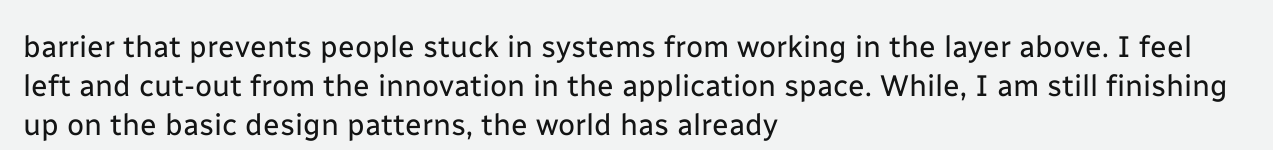barrier that prevents people stuck in systems from working in the layer above. I feel left and cut-out from the innovation in the application space. While, I am still finishing up on the basic design patterns, the world has already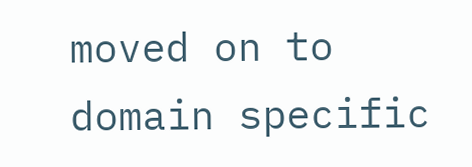moved on to domain specific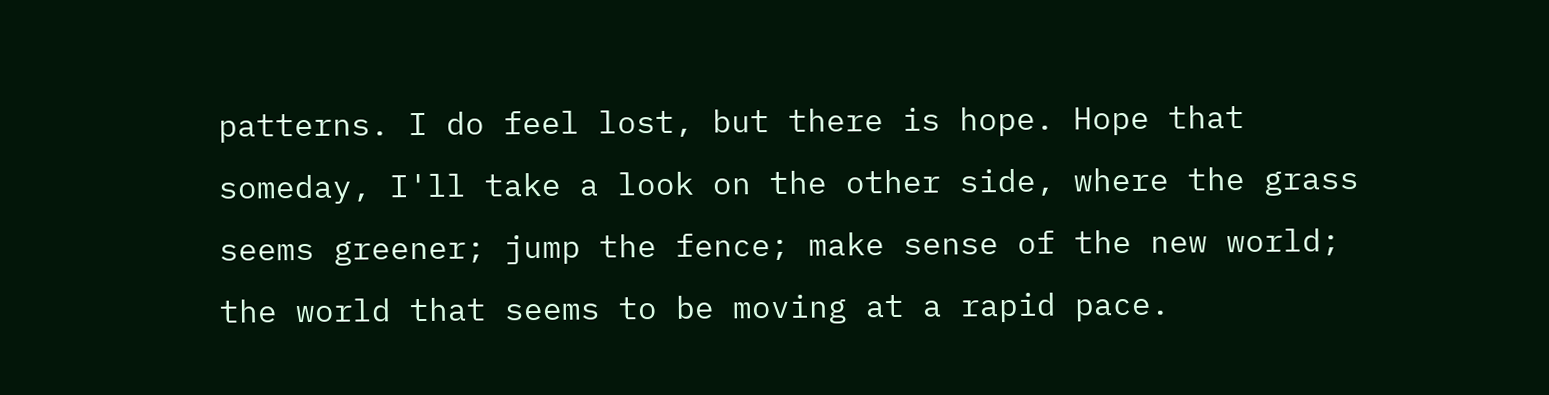patterns. I do feel lost, but there is hope. Hope that someday, I'll take a look on the other side, where the grass seems greener; jump the fence; make sense of the new world; the world that seems to be moving at a rapid pace.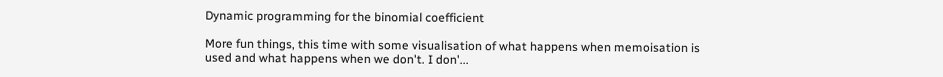Dynamic programming for the binomial coefficient

More fun things, this time with some visualisation of what happens when memoisation is used and what happens when we don't. I don'...